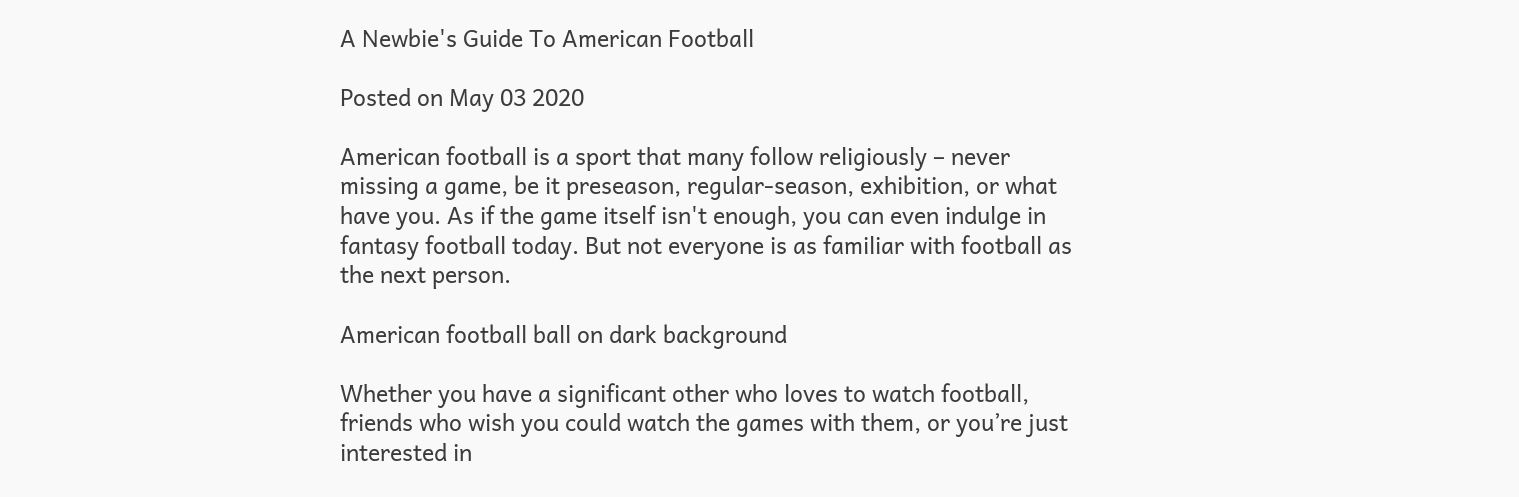A Newbie's Guide To American Football

Posted on May 03 2020

American football is a sport that many follow religiously – never missing a game, be it preseason, regular-season, exhibition, or what have you. As if the game itself isn't enough, you can even indulge in fantasy football today. But not everyone is as familiar with football as the next person.

American football ball on dark background

Whether you have a significant other who loves to watch football, friends who wish you could watch the games with them, or you’re just interested in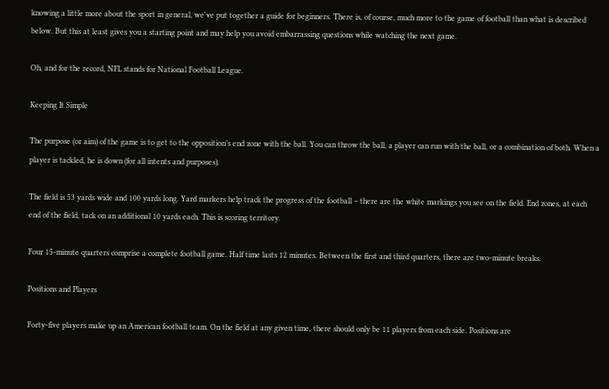knowing a little more about the sport in general, we've put together a guide for beginners. There is, of course, much more to the game of football than what is described below. But this at least gives you a starting point and may help you avoid embarrassing questions while watching the next game.

Oh, and for the record, NFL stands for National Football League.

Keeping It Simple

The purpose (or aim) of the game is to get to the opposition’s end zone with the ball. You can throw the ball, a player can run with the ball, or a combination of both. When a player is tackled, he is down (for all intents and purposes).

The field is 53 yards wide and 100 yards long. Yard markers help track the progress of the football – there are the white markings you see on the field. End zones, at each end of the field, tack on an additional 10 yards each. This is scoring territory.

Four 15-minute quarters comprise a complete football game. Half time lasts 12 minutes. Between the first and third quarters, there are two-minute breaks.

Positions and Players

Forty-five players make up an American football team. On the field at any given time, there should only be 11 players from each side. Positions are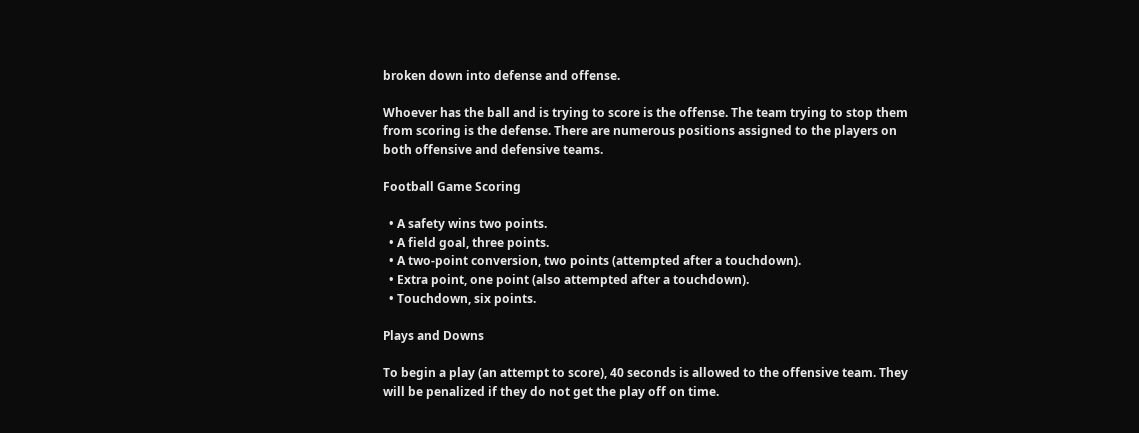broken down into defense and offense.

Whoever has the ball and is trying to score is the offense. The team trying to stop them from scoring is the defense. There are numerous positions assigned to the players on both offensive and defensive teams.

Football Game Scoring

  • A safety wins two points.
  • A field goal, three points.
  • A two-point conversion, two points (attempted after a touchdown).
  • Extra point, one point (also attempted after a touchdown).
  • Touchdown, six points.

Plays and Downs

To begin a play (an attempt to score), 40 seconds is allowed to the offensive team. They will be penalized if they do not get the play off on time.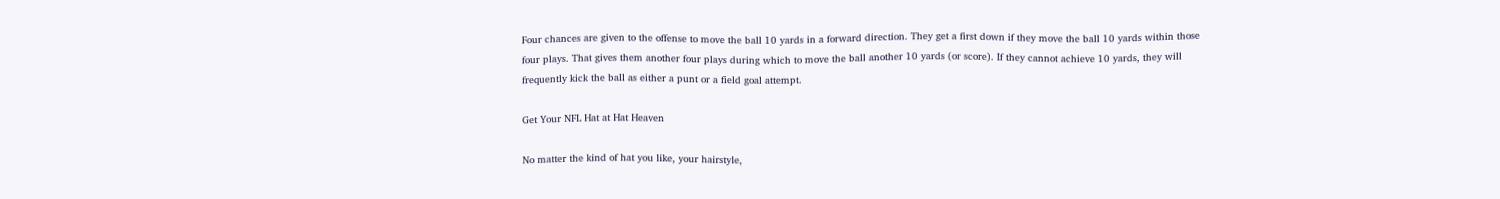Four chances are given to the offense to move the ball 10 yards in a forward direction. They get a first down if they move the ball 10 yards within those four plays. That gives them another four plays during which to move the ball another 10 yards (or score). If they cannot achieve 10 yards, they will frequently kick the ball as either a punt or a field goal attempt.

Get Your NFL Hat at Hat Heaven

No matter the kind of hat you like, your hairstyle,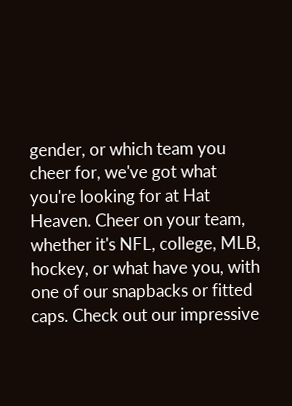gender, or which team you cheer for, we've got what you're looking for at Hat Heaven. Cheer on your team, whether it's NFL, college, MLB, hockey, or what have you, with one of our snapbacks or fitted caps. Check out our impressive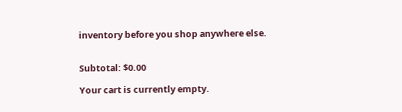inventory before you shop anywhere else.


Subtotal: $0.00

Your cart is currently empty.